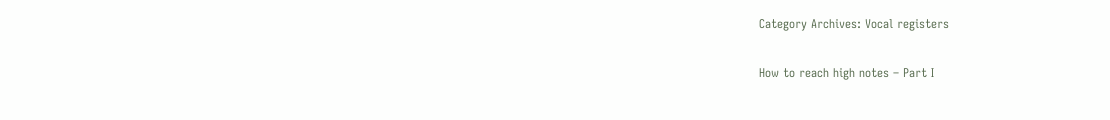Category Archives: Vocal registers

How to reach high notes – Part I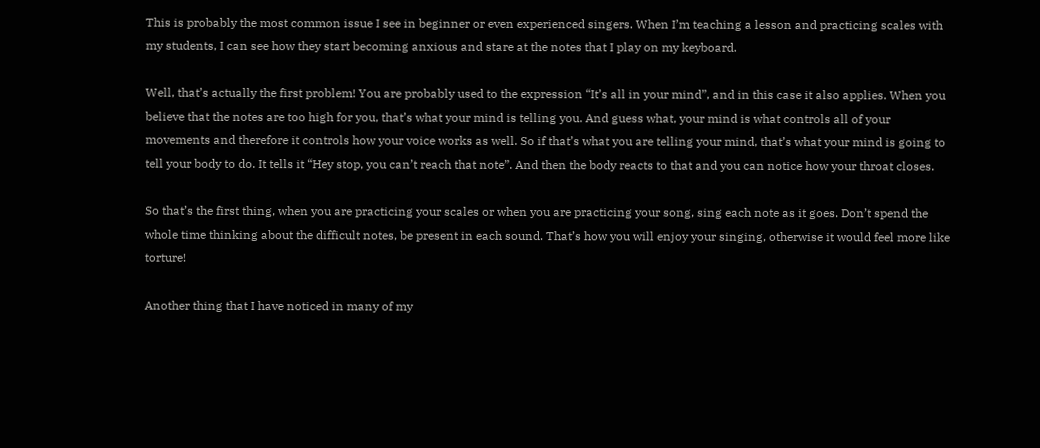This is probably the most common issue I see in beginner or even experienced singers. When I’m teaching a lesson and practicing scales with my students, I can see how they start becoming anxious and stare at the notes that I play on my keyboard.

Well, that’s actually the first problem! You are probably used to the expression “It’s all in your mind”, and in this case it also applies. When you believe that the notes are too high for you, that’s what your mind is telling you. And guess what, your mind is what controls all of your movements and therefore it controls how your voice works as well. So if that’s what you are telling your mind, that’s what your mind is going to tell your body to do. It tells it “Hey stop, you can’t reach that note”. And then the body reacts to that and you can notice how your throat closes.

So that’s the first thing, when you are practicing your scales or when you are practicing your song, sing each note as it goes. Don’t spend the whole time thinking about the difficult notes, be present in each sound. That’s how you will enjoy your singing, otherwise it would feel more like torture!

Another thing that I have noticed in many of my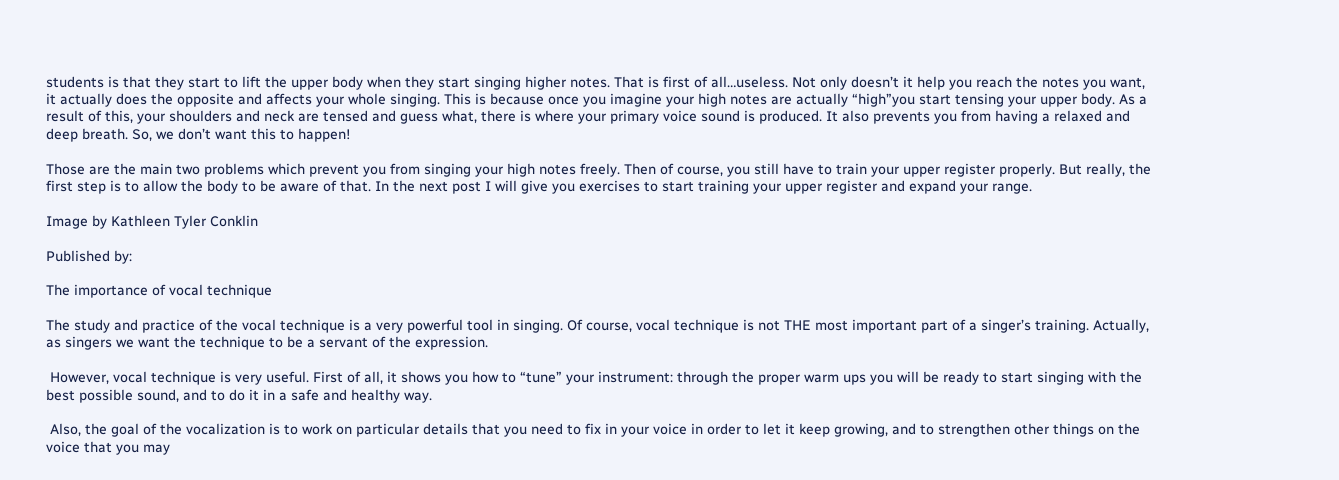students is that they start to lift the upper body when they start singing higher notes. That is first of all…useless. Not only doesn’t it help you reach the notes you want, it actually does the opposite and affects your whole singing. This is because once you imagine your high notes are actually “high”you start tensing your upper body. As a result of this, your shoulders and neck are tensed and guess what, there is where your primary voice sound is produced. It also prevents you from having a relaxed and deep breath. So, we don’t want this to happen!

Those are the main two problems which prevent you from singing your high notes freely. Then of course, you still have to train your upper register properly. But really, the first step is to allow the body to be aware of that. In the next post I will give you exercises to start training your upper register and expand your range.

Image by Kathleen Tyler Conklin

Published by:

The importance of vocal technique

The study and practice of the vocal technique is a very powerful tool in singing. Of course, vocal technique is not THE most important part of a singer’s training. Actually, as singers we want the technique to be a servant of the expression.

 However, vocal technique is very useful. First of all, it shows you how to “tune” your instrument: through the proper warm ups you will be ready to start singing with the best possible sound, and to do it in a safe and healthy way.

 Also, the goal of the vocalization is to work on particular details that you need to fix in your voice in order to let it keep growing, and to strengthen other things on the voice that you may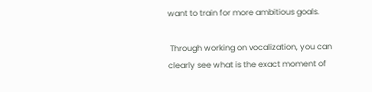want to train for more ambitious goals.

 Through working on vocalization, you can clearly see what is the exact moment of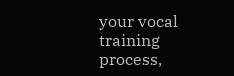your vocal training process,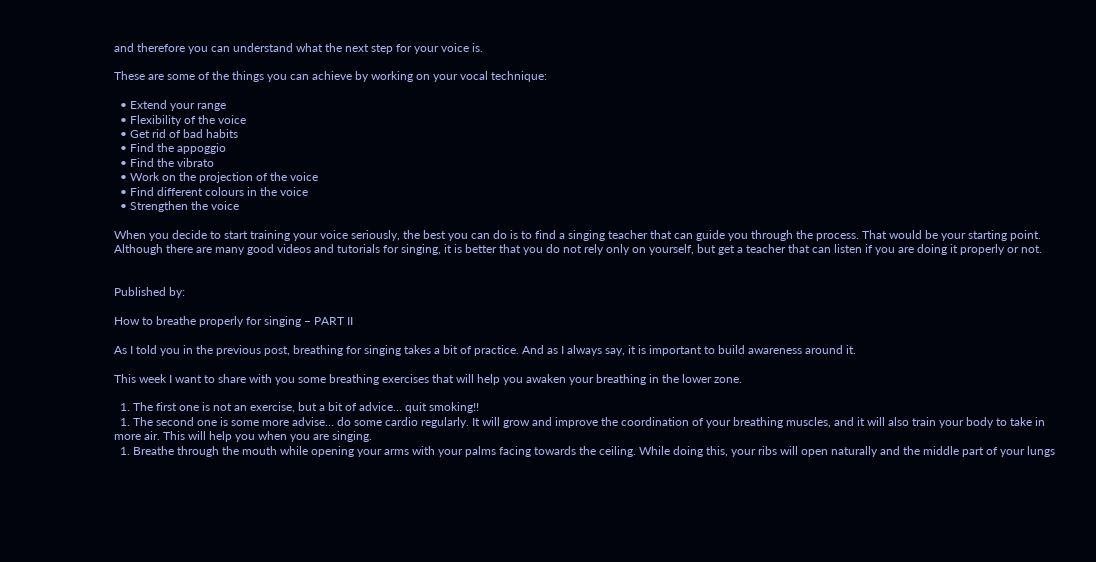and therefore you can understand what the next step for your voice is.

These are some of the things you can achieve by working on your vocal technique:

  • Extend your range
  • Flexibility of the voice
  • Get rid of bad habits
  • Find the appoggio
  • Find the vibrato
  • Work on the projection of the voice
  • Find different colours in the voice
  • Strengthen the voice

When you decide to start training your voice seriously, the best you can do is to find a singing teacher that can guide you through the process. That would be your starting point. Although there are many good videos and tutorials for singing, it is better that you do not rely only on yourself, but get a teacher that can listen if you are doing it properly or not.


Published by:

How to breathe properly for singing – PART II

As I told you in the previous post, breathing for singing takes a bit of practice. And as I always say, it is important to build awareness around it.

This week I want to share with you some breathing exercises that will help you awaken your breathing in the lower zone.

  1. The first one is not an exercise, but a bit of advice… quit smoking!!
  1. The second one is some more advise… do some cardio regularly. It will grow and improve the coordination of your breathing muscles, and it will also train your body to take in more air. This will help you when you are singing.
  1. Breathe through the mouth while opening your arms with your palms facing towards the ceiling. While doing this, your ribs will open naturally and the middle part of your lungs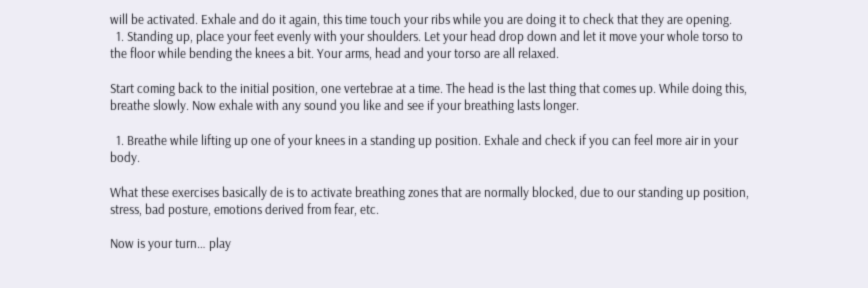will be activated. Exhale and do it again, this time touch your ribs while you are doing it to check that they are opening.
  1. Standing up, place your feet evenly with your shoulders. Let your head drop down and let it move your whole torso to the floor while bending the knees a bit. Your arms, head and your torso are all relaxed.

Start coming back to the initial position, one vertebrae at a time. The head is the last thing that comes up. While doing this, breathe slowly. Now exhale with any sound you like and see if your breathing lasts longer.

  1. Breathe while lifting up one of your knees in a standing up position. Exhale and check if you can feel more air in your body.

What these exercises basically de is to activate breathing zones that are normally blocked, due to our standing up position, stress, bad posture, emotions derived from fear, etc.

Now is your turn… play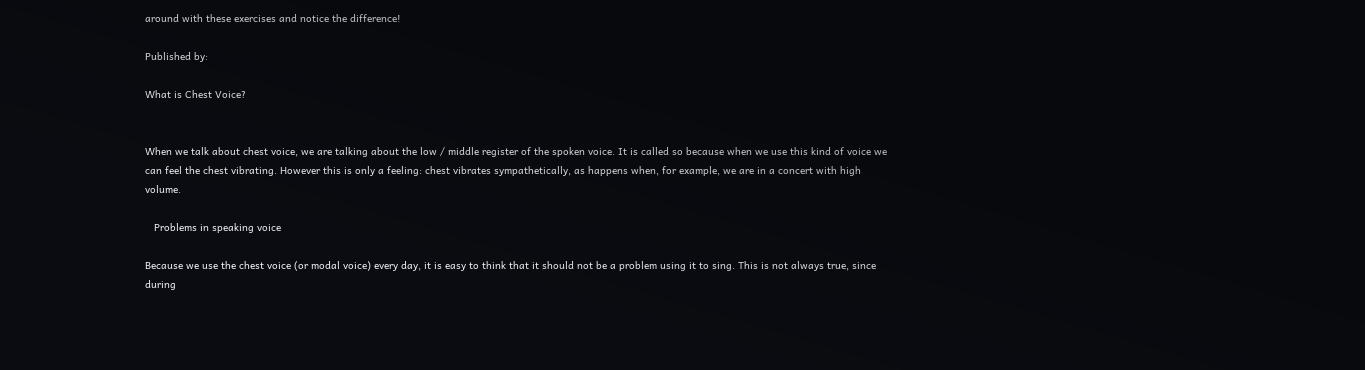around with these exercises and notice the difference!

Published by:

What is Chest Voice?


When we talk about chest voice, we are talking about the low / middle register of the spoken voice. It is called so because when we use this kind of voice we can feel the chest vibrating. However this is only a feeling: chest vibrates sympathetically, as happens when, for example, we are in a concert with high volume.

   Problems in speaking voice

Because we use the chest voice (or modal voice) every day, it is easy to think that it should not be a problem using it to sing. This is not always true, since during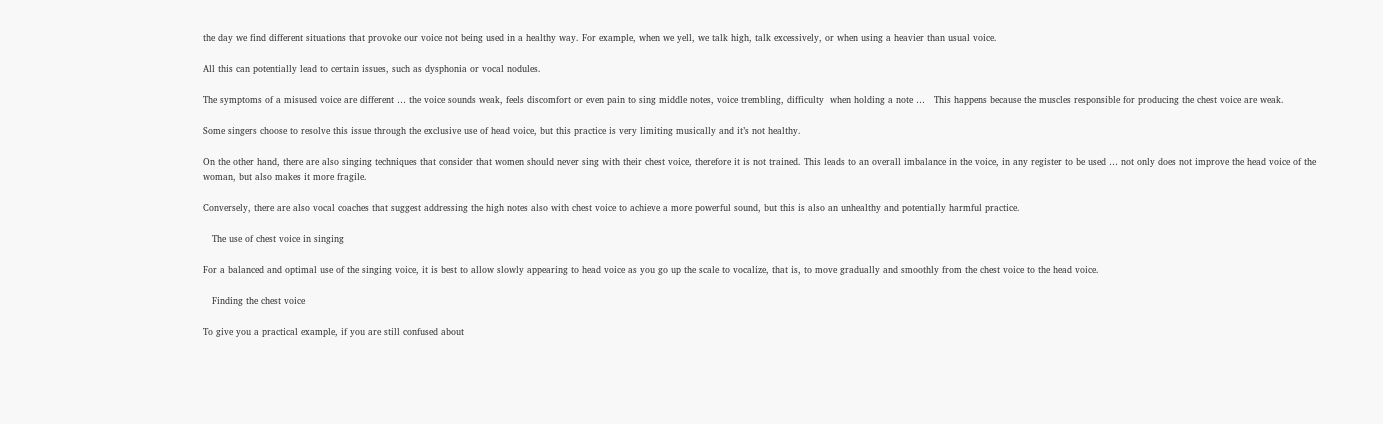the day we find different situations that provoke our voice not being used in a healthy way. For example, when we yell, we talk high, talk excessively, or when using a heavier than usual voice.

All this can potentially lead to certain issues, such as dysphonia or vocal nodules.

The symptoms of a misused voice are different … the voice sounds weak, feels discomfort or even pain to sing middle notes, voice trembling, difficulty  when holding a note …   This happens because the muscles responsible for producing the chest voice are weak.

Some singers choose to resolve this issue through the exclusive use of head voice, but this practice is very limiting musically and it’s not healthy.

On the other hand, there are also singing techniques that consider that women should never sing with their chest voice, therefore it is not trained. This leads to an overall imbalance in the voice, in any register to be used … not only does not improve the head voice of the woman, but also makes it more fragile.

Conversely, there are also vocal coaches that suggest addressing the high notes also with chest voice to achieve a more powerful sound, but this is also an unhealthy and potentially harmful practice.

   The use of chest voice in singing

For a balanced and optimal use of the singing voice, it is best to allow slowly appearing to head voice as you go up the scale to vocalize, that is, to move gradually and smoothly from the chest voice to the head voice.

   Finding the chest voice

To give you a practical example, if you are still confused about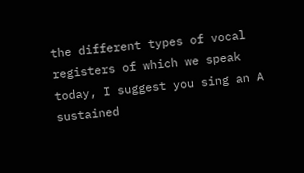the different types of vocal registers of which we speak today, I suggest you sing an A sustained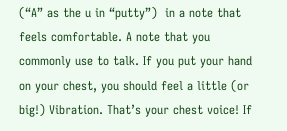(“A” as the u in “putty”)  in a note that feels comfortable. A note that you commonly use to talk. If you put your hand on your chest, you should feel a little (or big!) Vibration. That’s your chest voice! If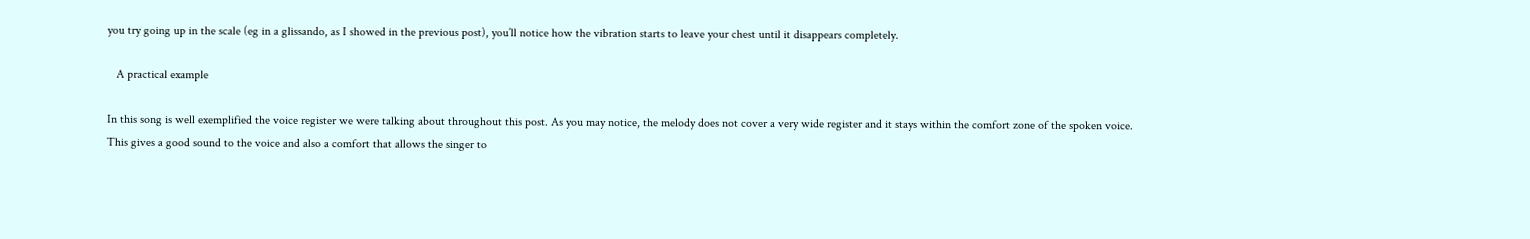you try going up in the scale (eg in a glissando, as I showed in the previous post), you’ll notice how the vibration starts to leave your chest until it disappears completely.

   A practical example

In this song is well exemplified the voice register we were talking about throughout this post. As you may notice, the melody does not cover a very wide register and it stays within the comfort zone of the spoken voice. This gives a good sound to the voice and also a comfort that allows the singer to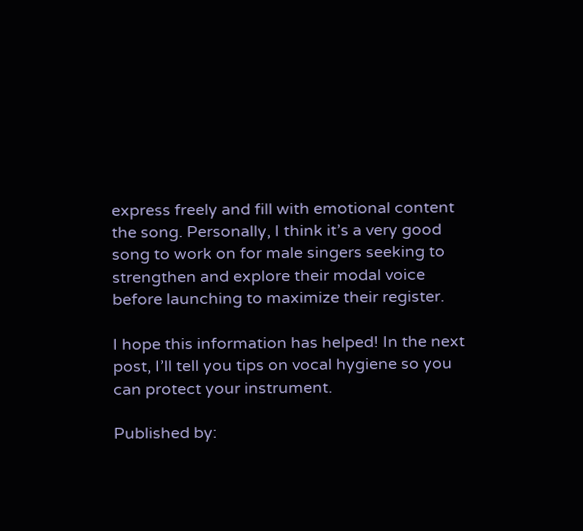express freely and fill with emotional content the song. Personally, I think it’s a very good song to work on for male singers seeking to strengthen and explore their modal voice before launching to maximize their register.

I hope this information has helped! In the next post, I’ll tell you tips on vocal hygiene so you can protect your instrument.

Published by: